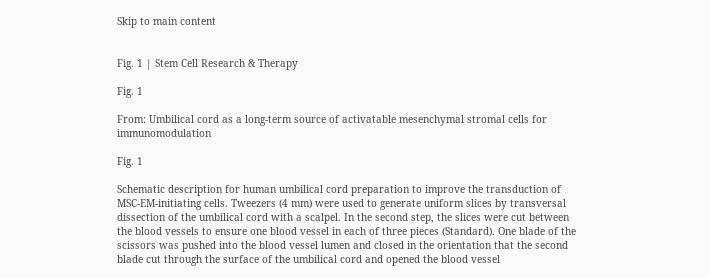Skip to main content


Fig. 1 | Stem Cell Research & Therapy

Fig. 1

From: Umbilical cord as a long-term source of activatable mesenchymal stromal cells for immunomodulation

Fig. 1

Schematic description for human umbilical cord preparation to improve the transduction of MSC-EM-initiating cells. Tweezers (4 mm) were used to generate uniform slices by transversal dissection of the umbilical cord with a scalpel. In the second step, the slices were cut between the blood vessels to ensure one blood vessel in each of three pieces (Standard). One blade of the scissors was pushed into the blood vessel lumen and closed in the orientation that the second blade cut through the surface of the umbilical cord and opened the blood vessel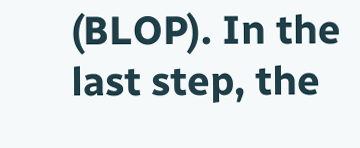(BLOP). In the last step, the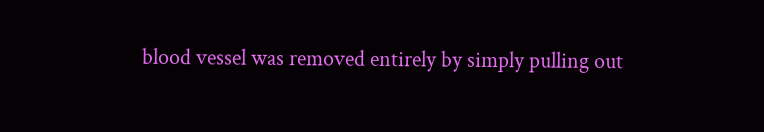blood vessel was removed entirely by simply pulling out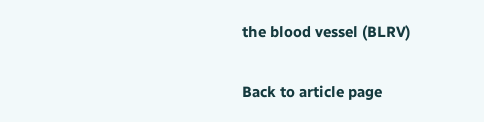the blood vessel (BLRV)

Back to article page